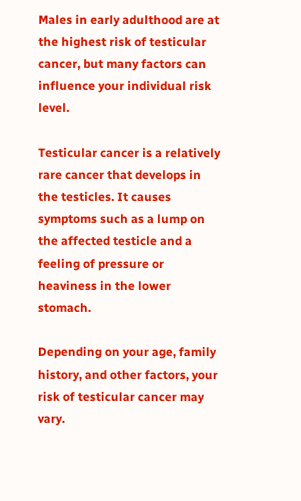Males in early adulthood are at the highest risk of testicular cancer, but many factors can influence your individual risk level.

Testicular cancer is a relatively rare cancer that develops in the testicles. It causes symptoms such as a lump on the affected testicle and a feeling of pressure or heaviness in the lower stomach.

Depending on your age, family history, and other factors, your risk of testicular cancer may vary.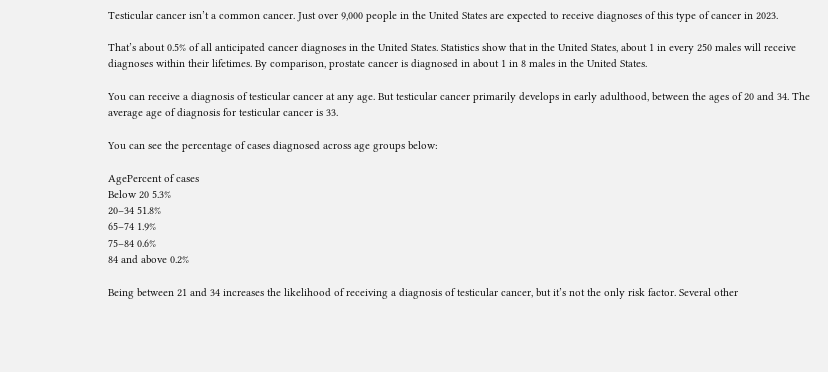Testicular cancer isn’t a common cancer. Just over 9,000 people in the United States are expected to receive diagnoses of this type of cancer in 2023.

That’s about 0.5% of all anticipated cancer diagnoses in the United States. Statistics show that in the United States, about 1 in every 250 males will receive diagnoses within their lifetimes. By comparison, prostate cancer is diagnosed in about 1 in 8 males in the United States.

You can receive a diagnosis of testicular cancer at any age. But testicular cancer primarily develops in early adulthood, between the ages of 20 and 34. The average age of diagnosis for testicular cancer is 33.

You can see the percentage of cases diagnosed across age groups below:

AgePercent of cases
Below 20 5.3%
20–34 51.8%
65–74 1.9%
75–84 0.6%
84 and above 0.2%

Being between 21 and 34 increases the likelihood of receiving a diagnosis of testicular cancer, but it’s not the only risk factor. Several other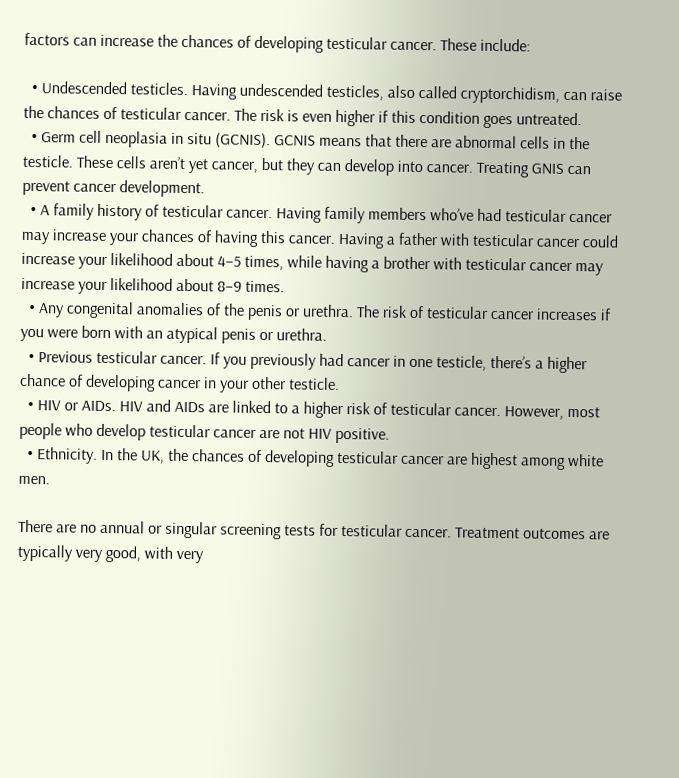factors can increase the chances of developing testicular cancer. These include:

  • Undescended testicles. Having undescended testicles, also called cryptorchidism, can raise the chances of testicular cancer. The risk is even higher if this condition goes untreated.
  • Germ cell neoplasia in situ (GCNIS). GCNIS means that there are abnormal cells in the testicle. These cells aren’t yet cancer, but they can develop into cancer. Treating GNIS can prevent cancer development.
  • A family history of testicular cancer. Having family members who’ve had testicular cancer may increase your chances of having this cancer. Having a father with testicular cancer could increase your likelihood about 4–5 times, while having a brother with testicular cancer may increase your likelihood about 8–9 times.
  • Any congenital anomalies of the penis or urethra. The risk of testicular cancer increases if you were born with an atypical penis or urethra.
  • Previous testicular cancer. If you previously had cancer in one testicle, there’s a higher chance of developing cancer in your other testicle.
  • HIV or AIDs. HIV and AIDs are linked to a higher risk of testicular cancer. However, most people who develop testicular cancer are not HIV positive.
  • Ethnicity. In the UK, the chances of developing testicular cancer are highest among white men.

There are no annual or singular screening tests for testicular cancer. Treatment outcomes are typically very good, with very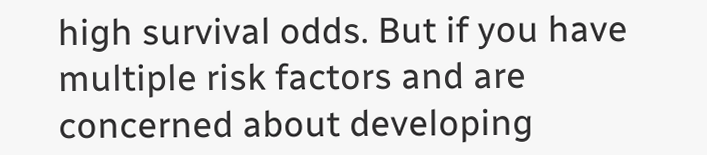high survival odds. But if you have multiple risk factors and are concerned about developing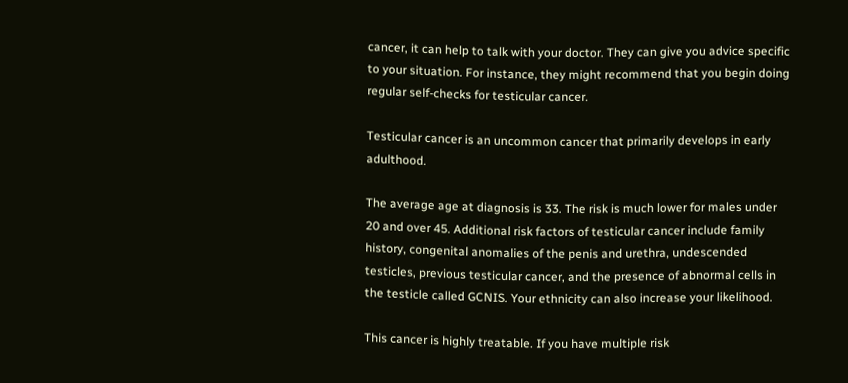cancer, it can help to talk with your doctor. They can give you advice specific to your situation. For instance, they might recommend that you begin doing regular self-checks for testicular cancer.

Testicular cancer is an uncommon cancer that primarily develops in early adulthood.

The average age at diagnosis is 33. The risk is much lower for males under 20 and over 45. Additional risk factors of testicular cancer include family history, congenital anomalies of the penis and urethra, undescended testicles, previous testicular cancer, and the presence of abnormal cells in the testicle called GCNIS. Your ethnicity can also increase your likelihood.

This cancer is highly treatable. If you have multiple risk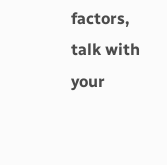factors, talk with your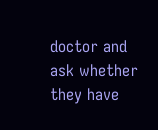doctor and ask whether they have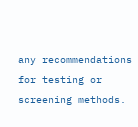any recommendations for testing or screening methods.